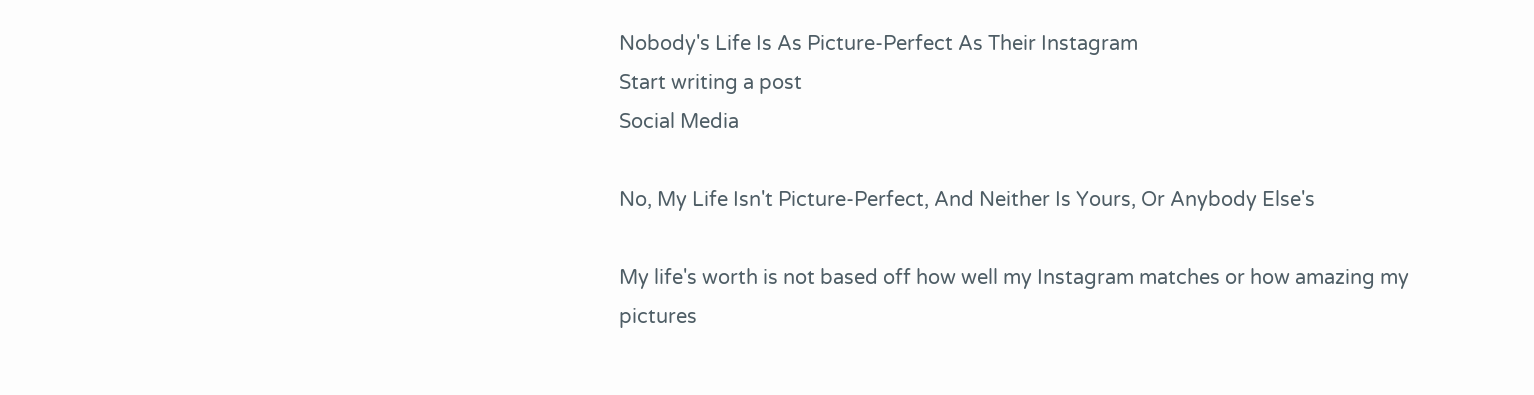Nobody's Life Is As Picture-Perfect As Their Instagram
Start writing a post
Social Media

No, My Life Isn't Picture-Perfect, And Neither Is Yours, Or Anybody Else's

My life's worth is not based off how well my Instagram matches or how amazing my pictures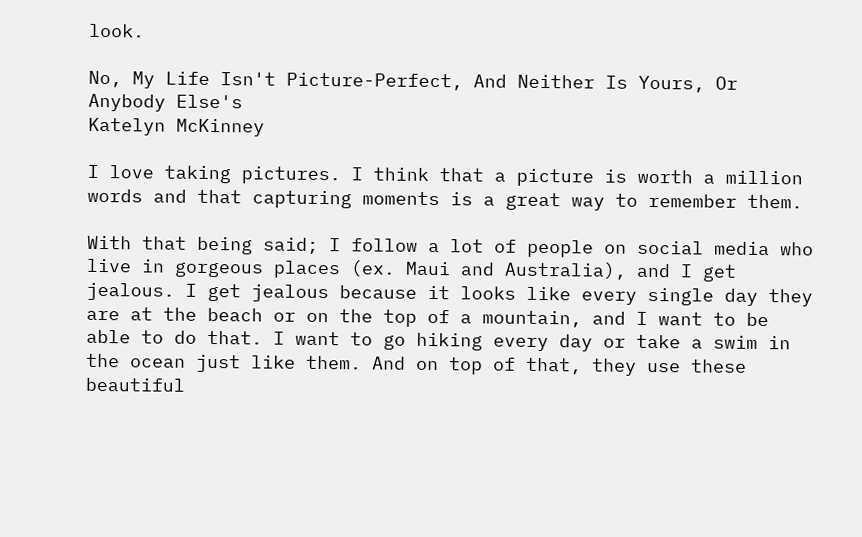look.

No, My Life Isn't Picture-Perfect, And Neither Is Yours, Or Anybody Else's
Katelyn McKinney

I love taking pictures. I think that a picture is worth a million words and that capturing moments is a great way to remember them.

With that being said; I follow a lot of people on social media who live in gorgeous places (ex. Maui and Australia), and I get jealous. I get jealous because it looks like every single day they are at the beach or on the top of a mountain, and I want to be able to do that. I want to go hiking every day or take a swim in the ocean just like them. And on top of that, they use these beautiful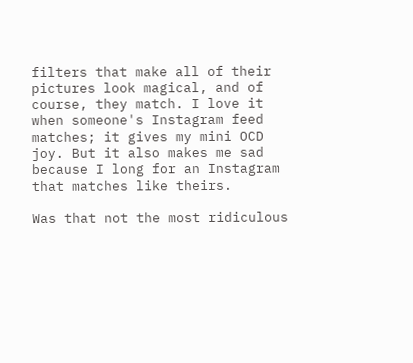filters that make all of their pictures look magical, and of course, they match. I love it when someone's Instagram feed matches; it gives my mini OCD joy. But it also makes me sad because I long for an Instagram that matches like theirs.

Was that not the most ridiculous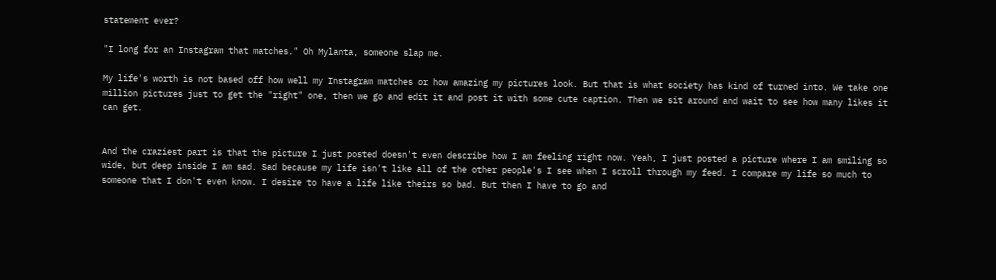statement ever?

"I long for an Instagram that matches." Oh Mylanta, someone slap me.

My life's worth is not based off how well my Instagram matches or how amazing my pictures look. But that is what society has kind of turned into. We take one million pictures just to get the "right" one, then we go and edit it and post it with some cute caption. Then we sit around and wait to see how many likes it can get.


And the craziest part is that the picture I just posted doesn't even describe how I am feeling right now. Yeah, I just posted a picture where I am smiling so wide, but deep inside I am sad. Sad because my life isn't like all of the other people's I see when I scroll through my feed. I compare my life so much to someone that I don't even know. I desire to have a life like theirs so bad. But then I have to go and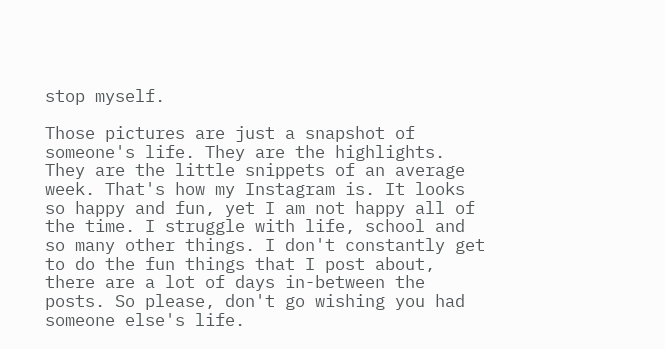stop myself.

Those pictures are just a snapshot of someone's life. They are the highlights. They are the little snippets of an average week. That's how my Instagram is. It looks so happy and fun, yet I am not happy all of the time. I struggle with life, school and so many other things. I don't constantly get to do the fun things that I post about, there are a lot of days in-between the posts. So please, don't go wishing you had someone else's life.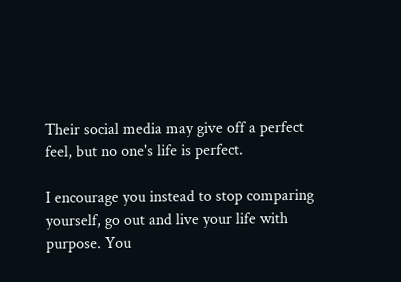Their social media may give off a perfect feel, but no one's life is perfect.

I encourage you instead to stop comparing yourself, go out and live your life with purpose. You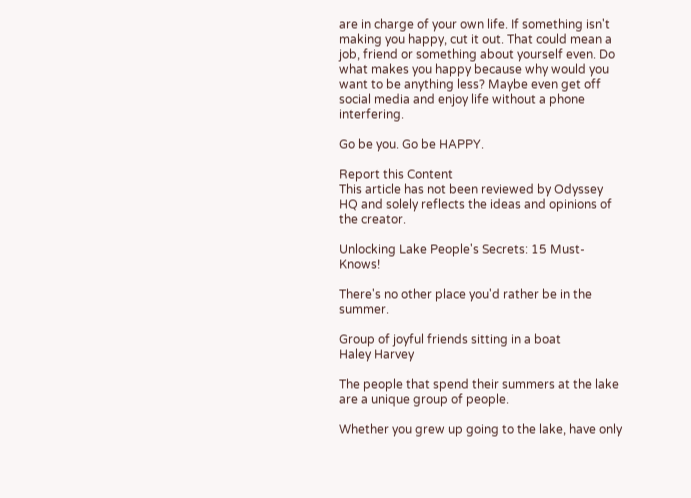are in charge of your own life. If something isn't making you happy, cut it out. That could mean a job, friend or something about yourself even. Do what makes you happy because why would you want to be anything less? Maybe even get off social media and enjoy life without a phone interfering.

Go be you. Go be HAPPY.

Report this Content
This article has not been reviewed by Odyssey HQ and solely reflects the ideas and opinions of the creator.

Unlocking Lake People's Secrets: 15 Must-Knows!

There's no other place you'd rather be in the summer.

Group of joyful friends sitting in a boat
Haley Harvey

The people that spend their summers at the lake are a unique group of people.

Whether you grew up going to the lake, have only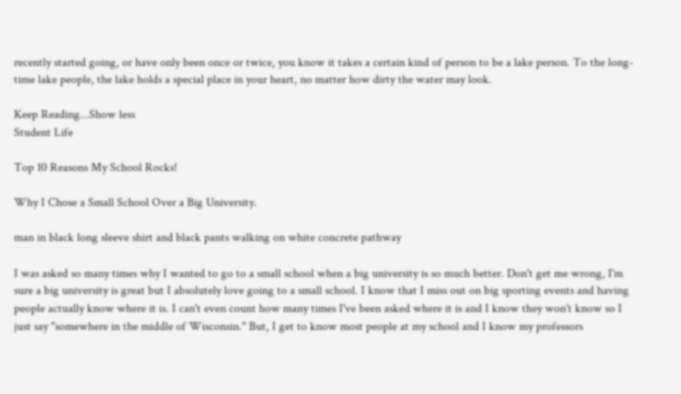recently started going, or have only been once or twice, you know it takes a certain kind of person to be a lake person. To the long-time lake people, the lake holds a special place in your heart, no matter how dirty the water may look.

Keep Reading...Show less
Student Life

Top 10 Reasons My School Rocks!

Why I Chose a Small School Over a Big University.

man in black long sleeve shirt and black pants walking on white concrete pathway

I was asked so many times why I wanted to go to a small school when a big university is so much better. Don't get me wrong, I'm sure a big university is great but I absolutely love going to a small school. I know that I miss out on big sporting events and having people actually know where it is. I can't even count how many times I've been asked where it is and I know they won't know so I just say "somewhere in the middle of Wisconsin." But, I get to know most people at my school and I know my professors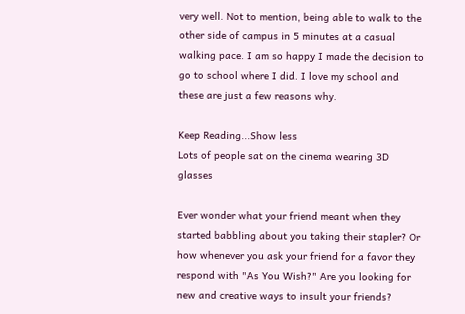very well. Not to mention, being able to walk to the other side of campus in 5 minutes at a casual walking pace. I am so happy I made the decision to go to school where I did. I love my school and these are just a few reasons why.

Keep Reading...Show less
Lots of people sat on the cinema wearing 3D glasses

Ever wonder what your friend meant when they started babbling about you taking their stapler? Or how whenever you ask your friend for a favor they respond with "As You Wish?" Are you looking for new and creative ways to insult your friends?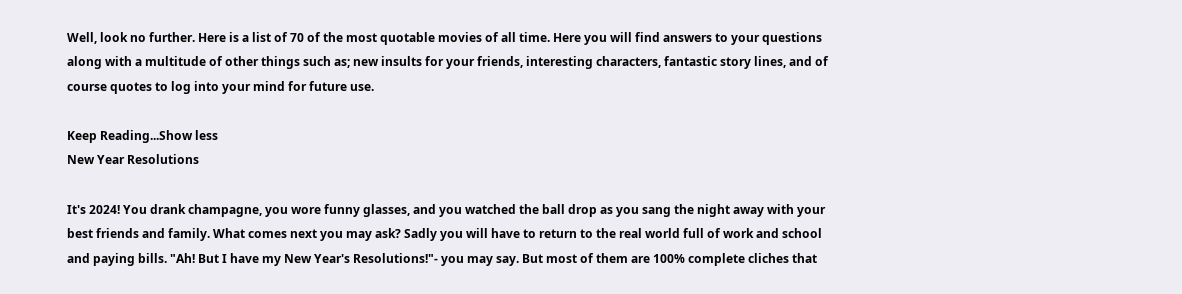Well, look no further. Here is a list of 70 of the most quotable movies of all time. Here you will find answers to your questions along with a multitude of other things such as; new insults for your friends, interesting characters, fantastic story lines, and of course quotes to log into your mind for future use.

Keep Reading...Show less
New Year Resolutions

It's 2024! You drank champagne, you wore funny glasses, and you watched the ball drop as you sang the night away with your best friends and family. What comes next you may ask? Sadly you will have to return to the real world full of work and school and paying bills. "Ah! But I have my New Year's Resolutions!"- you may say. But most of them are 100% complete cliches that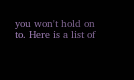you won't hold on to. Here is a list of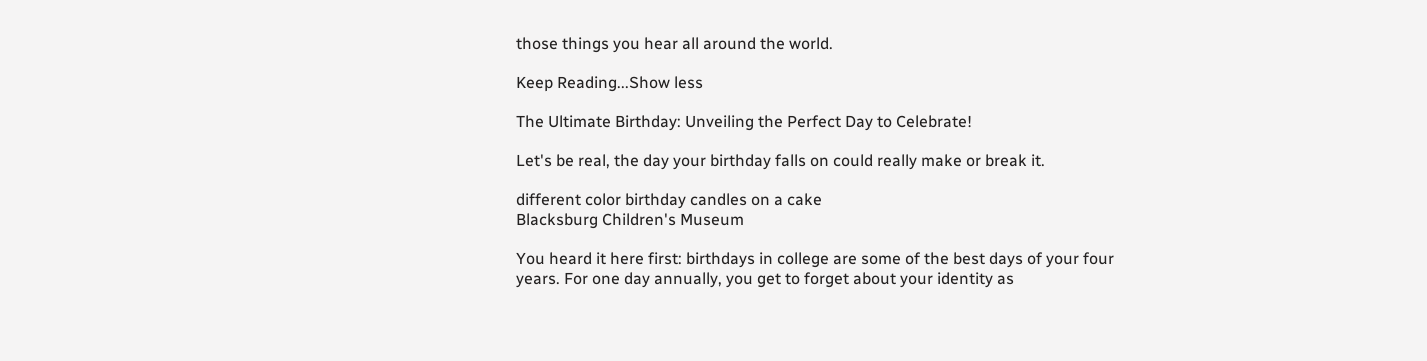those things you hear all around the world.

Keep Reading...Show less

The Ultimate Birthday: Unveiling the Perfect Day to Celebrate!

Let's be real, the day your birthday falls on could really make or break it.

different color birthday candles on a cake
Blacksburg Children's Museum

You heard it here first: birthdays in college are some of the best days of your four years. For one day annually, you get to forget about your identity as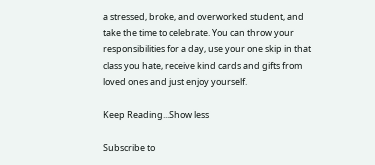a stressed, broke, and overworked student, and take the time to celebrate. You can throw your responsibilities for a day, use your one skip in that class you hate, receive kind cards and gifts from loved ones and just enjoy yourself.

Keep Reading...Show less

Subscribe to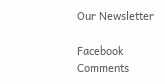Our Newsletter

Facebook Comments